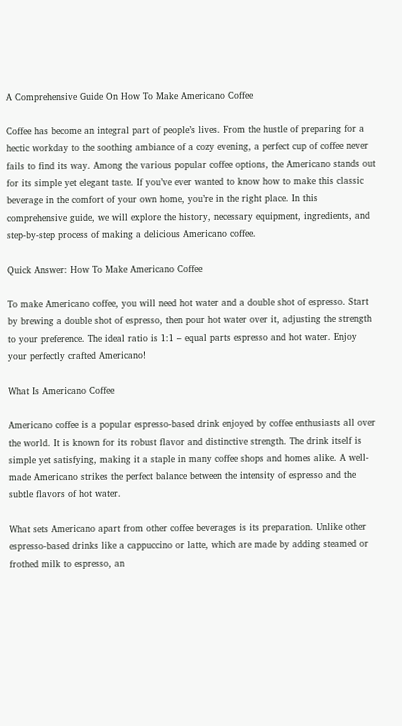A Comprehensive Guide On How To Make Americano Coffee

Coffee has become an integral part of people’s lives. From the hustle of preparing for a hectic workday to the soothing ambiance of a cozy evening, a perfect cup of coffee never fails to find its way. Among the various popular coffee options, the Americano stands out for its simple yet elegant taste. If you’ve ever wanted to know how to make this classic beverage in the comfort of your own home, you’re in the right place. In this comprehensive guide, we will explore the history, necessary equipment, ingredients, and step-by-step process of making a delicious Americano coffee.

Quick Answer: How To Make Americano Coffee

To make Americano coffee, you will need hot water and a double shot of espresso. Start by brewing a double shot of espresso, then pour hot water over it, adjusting the strength to your preference. The ideal ratio is 1:1 – equal parts espresso and hot water. Enjoy your perfectly crafted Americano!

What Is Americano Coffee

Americano coffee is a popular espresso-based drink enjoyed by coffee enthusiasts all over the world. It is known for its robust flavor and distinctive strength. The drink itself is simple yet satisfying, making it a staple in many coffee shops and homes alike. A well-made Americano strikes the perfect balance between the intensity of espresso and the subtle flavors of hot water.

What sets Americano apart from other coffee beverages is its preparation. Unlike other espresso-based drinks like a cappuccino or latte, which are made by adding steamed or frothed milk to espresso, an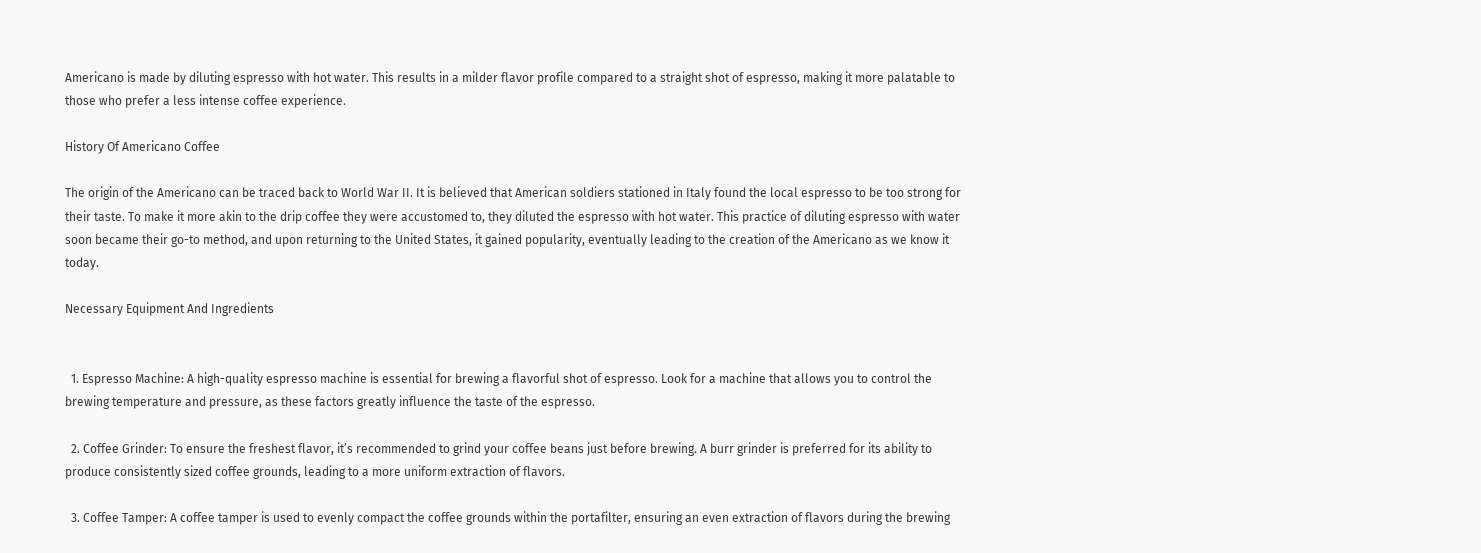Americano is made by diluting espresso with hot water. This results in a milder flavor profile compared to a straight shot of espresso, making it more palatable to those who prefer a less intense coffee experience.

History Of Americano Coffee

The origin of the Americano can be traced back to World War II. It is believed that American soldiers stationed in Italy found the local espresso to be too strong for their taste. To make it more akin to the drip coffee they were accustomed to, they diluted the espresso with hot water. This practice of diluting espresso with water soon became their go-to method, and upon returning to the United States, it gained popularity, eventually leading to the creation of the Americano as we know it today.

Necessary Equipment And Ingredients


  1. Espresso Machine: A high-quality espresso machine is essential for brewing a flavorful shot of espresso. Look for a machine that allows you to control the brewing temperature and pressure, as these factors greatly influence the taste of the espresso.

  2. Coffee Grinder: To ensure the freshest flavor, it’s recommended to grind your coffee beans just before brewing. A burr grinder is preferred for its ability to produce consistently sized coffee grounds, leading to a more uniform extraction of flavors.

  3. Coffee Tamper: A coffee tamper is used to evenly compact the coffee grounds within the portafilter, ensuring an even extraction of flavors during the brewing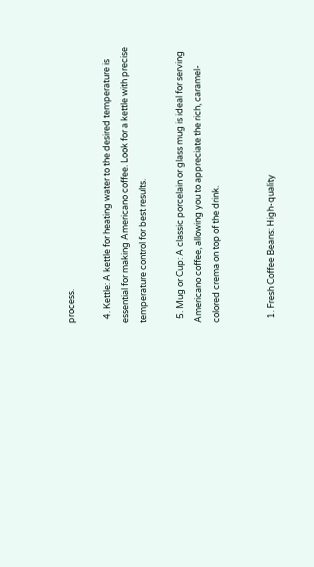process.

  4. Kettle: A kettle for heating water to the desired temperature is essential for making Americano coffee. Look for a kettle with precise temperature control for best results.

  5. Mug or Cup: A classic porcelain or glass mug is ideal for serving Americano coffee, allowing you to appreciate the rich, caramel-colored crema on top of the drink.


  1. Fresh Coffee Beans: High-quality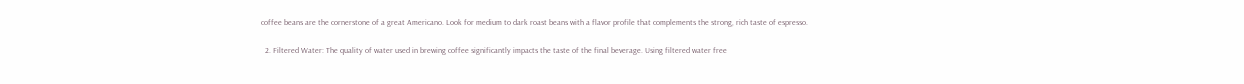coffee beans are the cornerstone of a great Americano. Look for medium to dark roast beans with a flavor profile that complements the strong, rich taste of espresso.

  2. Filtered Water: The quality of water used in brewing coffee significantly impacts the taste of the final beverage. Using filtered water free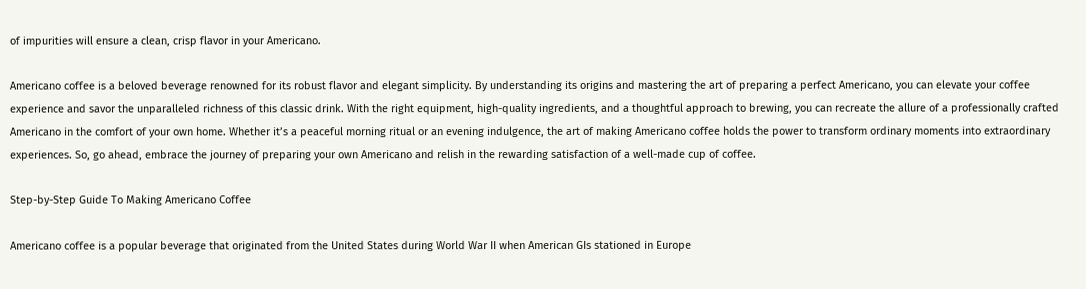of impurities will ensure a clean, crisp flavor in your Americano.

Americano coffee is a beloved beverage renowned for its robust flavor and elegant simplicity. By understanding its origins and mastering the art of preparing a perfect Americano, you can elevate your coffee experience and savor the unparalleled richness of this classic drink. With the right equipment, high-quality ingredients, and a thoughtful approach to brewing, you can recreate the allure of a professionally crafted Americano in the comfort of your own home. Whether it’s a peaceful morning ritual or an evening indulgence, the art of making Americano coffee holds the power to transform ordinary moments into extraordinary experiences. So, go ahead, embrace the journey of preparing your own Americano and relish in the rewarding satisfaction of a well-made cup of coffee.

Step-by-Step Guide To Making Americano Coffee

Americano coffee is a popular beverage that originated from the United States during World War II when American GIs stationed in Europe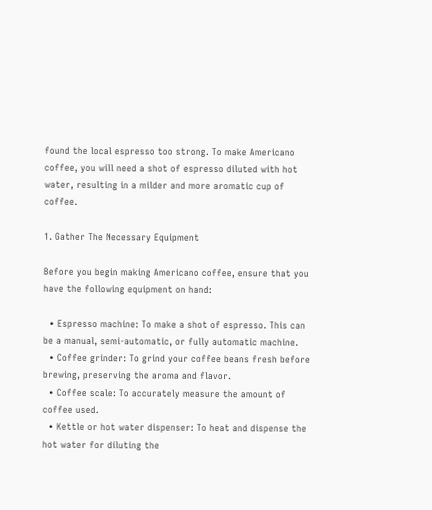found the local espresso too strong. To make Americano coffee, you will need a shot of espresso diluted with hot water, resulting in a milder and more aromatic cup of coffee.

1. Gather The Necessary Equipment

Before you begin making Americano coffee, ensure that you have the following equipment on hand:

  • Espresso machine: To make a shot of espresso. This can be a manual, semi-automatic, or fully automatic machine.
  • Coffee grinder: To grind your coffee beans fresh before brewing, preserving the aroma and flavor.
  • Coffee scale: To accurately measure the amount of coffee used.
  • Kettle or hot water dispenser: To heat and dispense the hot water for diluting the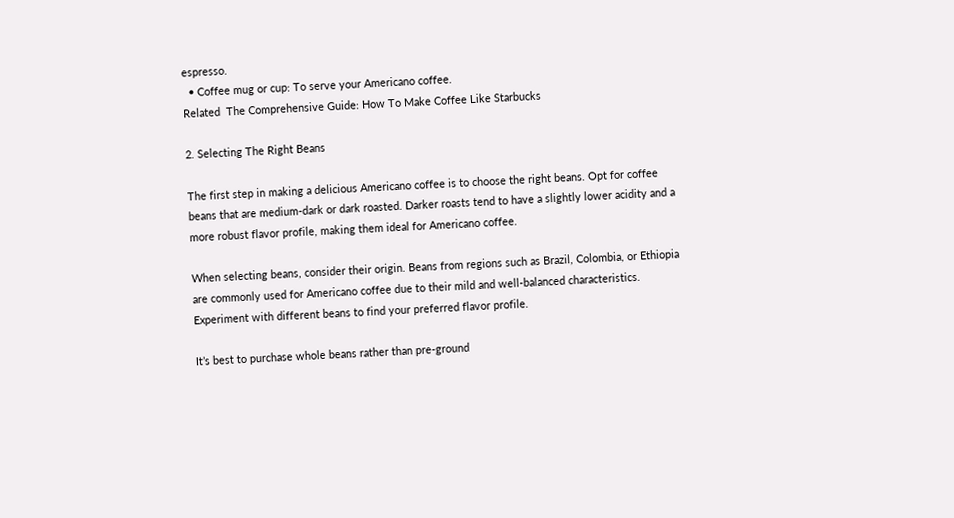espresso.
  • Coffee mug or cup: To serve your Americano coffee.
Related  The Comprehensive Guide: How To Make Coffee Like Starbucks

2. Selecting The Right Beans

The first step in making a delicious Americano coffee is to choose the right beans. Opt for coffee beans that are medium-dark or dark roasted. Darker roasts tend to have a slightly lower acidity and a more robust flavor profile, making them ideal for Americano coffee.

When selecting beans, consider their origin. Beans from regions such as Brazil, Colombia, or Ethiopia are commonly used for Americano coffee due to their mild and well-balanced characteristics. Experiment with different beans to find your preferred flavor profile.

It’s best to purchase whole beans rather than pre-ground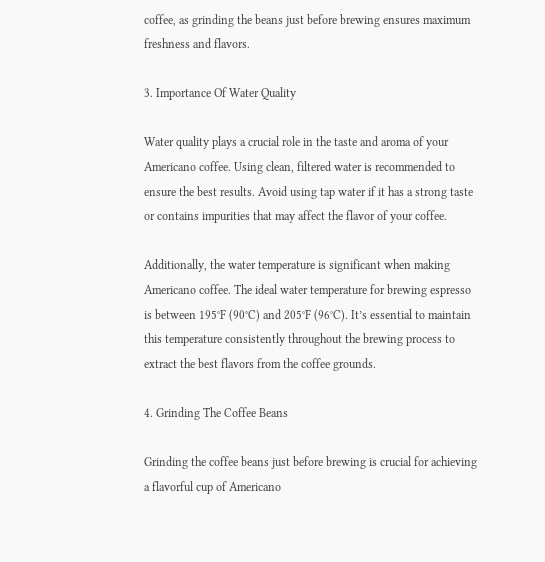coffee, as grinding the beans just before brewing ensures maximum freshness and flavors.

3. Importance Of Water Quality

Water quality plays a crucial role in the taste and aroma of your Americano coffee. Using clean, filtered water is recommended to ensure the best results. Avoid using tap water if it has a strong taste or contains impurities that may affect the flavor of your coffee.

Additionally, the water temperature is significant when making Americano coffee. The ideal water temperature for brewing espresso is between 195°F (90°C) and 205°F (96°C). It’s essential to maintain this temperature consistently throughout the brewing process to extract the best flavors from the coffee grounds.

4. Grinding The Coffee Beans

Grinding the coffee beans just before brewing is crucial for achieving a flavorful cup of Americano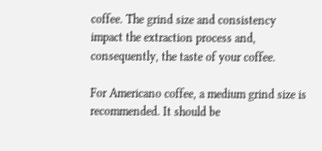coffee. The grind size and consistency impact the extraction process and, consequently, the taste of your coffee.

For Americano coffee, a medium grind size is recommended. It should be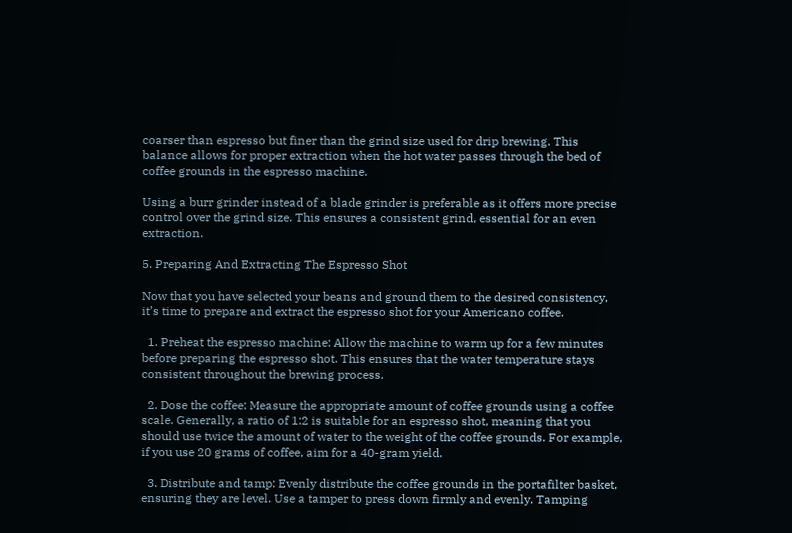coarser than espresso but finer than the grind size used for drip brewing. This balance allows for proper extraction when the hot water passes through the bed of coffee grounds in the espresso machine.

Using a burr grinder instead of a blade grinder is preferable as it offers more precise control over the grind size. This ensures a consistent grind, essential for an even extraction.

5. Preparing And Extracting The Espresso Shot

Now that you have selected your beans and ground them to the desired consistency, it’s time to prepare and extract the espresso shot for your Americano coffee.

  1. Preheat the espresso machine: Allow the machine to warm up for a few minutes before preparing the espresso shot. This ensures that the water temperature stays consistent throughout the brewing process.

  2. Dose the coffee: Measure the appropriate amount of coffee grounds using a coffee scale. Generally, a ratio of 1:2 is suitable for an espresso shot, meaning that you should use twice the amount of water to the weight of the coffee grounds. For example, if you use 20 grams of coffee, aim for a 40-gram yield.

  3. Distribute and tamp: Evenly distribute the coffee grounds in the portafilter basket, ensuring they are level. Use a tamper to press down firmly and evenly. Tamping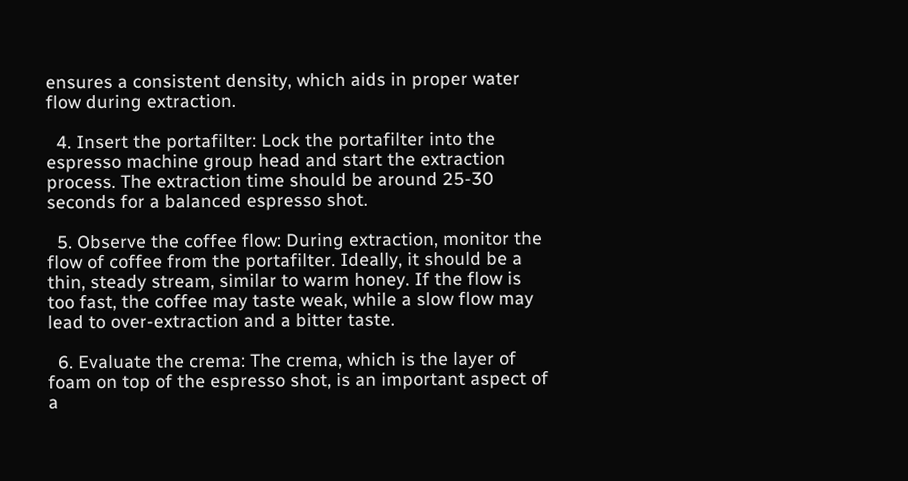ensures a consistent density, which aids in proper water flow during extraction.

  4. Insert the portafilter: Lock the portafilter into the espresso machine group head and start the extraction process. The extraction time should be around 25-30 seconds for a balanced espresso shot.

  5. Observe the coffee flow: During extraction, monitor the flow of coffee from the portafilter. Ideally, it should be a thin, steady stream, similar to warm honey. If the flow is too fast, the coffee may taste weak, while a slow flow may lead to over-extraction and a bitter taste.

  6. Evaluate the crema: The crema, which is the layer of foam on top of the espresso shot, is an important aspect of a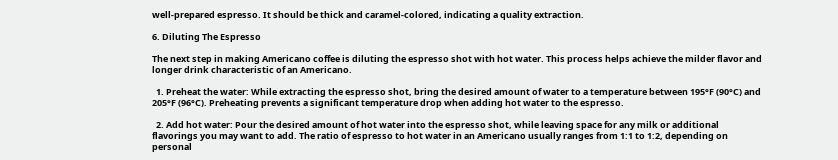well-prepared espresso. It should be thick and caramel-colored, indicating a quality extraction.

6. Diluting The Espresso

The next step in making Americano coffee is diluting the espresso shot with hot water. This process helps achieve the milder flavor and longer drink characteristic of an Americano.

  1. Preheat the water: While extracting the espresso shot, bring the desired amount of water to a temperature between 195°F (90°C) and 205°F (96°C). Preheating prevents a significant temperature drop when adding hot water to the espresso.

  2. Add hot water: Pour the desired amount of hot water into the espresso shot, while leaving space for any milk or additional flavorings you may want to add. The ratio of espresso to hot water in an Americano usually ranges from 1:1 to 1:2, depending on personal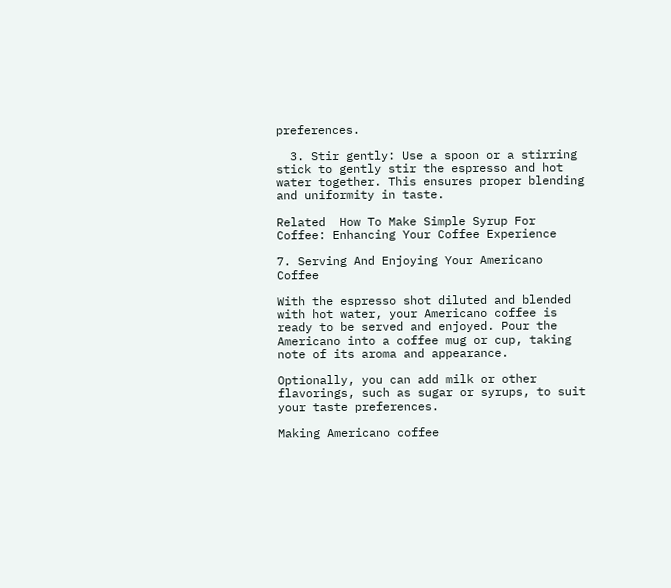preferences.

  3. Stir gently: Use a spoon or a stirring stick to gently stir the espresso and hot water together. This ensures proper blending and uniformity in taste.

Related  How To Make Simple Syrup For Coffee: Enhancing Your Coffee Experience

7. Serving And Enjoying Your Americano Coffee

With the espresso shot diluted and blended with hot water, your Americano coffee is ready to be served and enjoyed. Pour the Americano into a coffee mug or cup, taking note of its aroma and appearance.

Optionally, you can add milk or other flavorings, such as sugar or syrups, to suit your taste preferences.

Making Americano coffee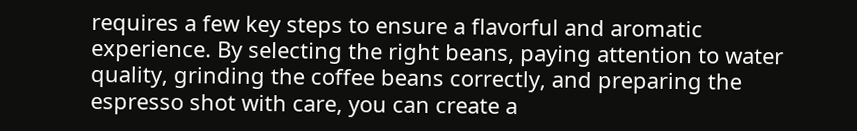requires a few key steps to ensure a flavorful and aromatic experience. By selecting the right beans, paying attention to water quality, grinding the coffee beans correctly, and preparing the espresso shot with care, you can create a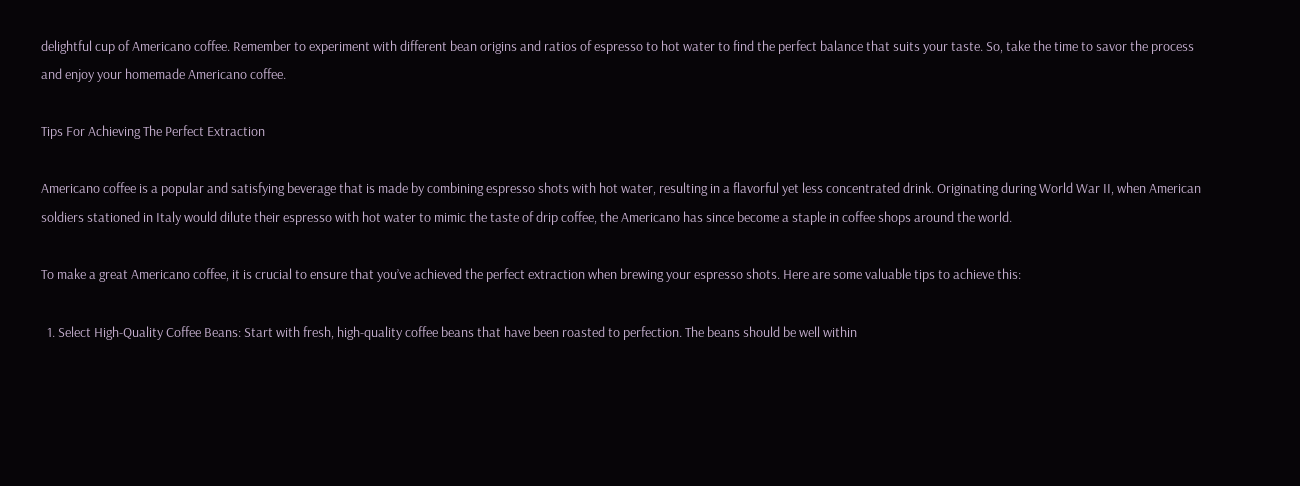delightful cup of Americano coffee. Remember to experiment with different bean origins and ratios of espresso to hot water to find the perfect balance that suits your taste. So, take the time to savor the process and enjoy your homemade Americano coffee.

Tips For Achieving The Perfect Extraction

Americano coffee is a popular and satisfying beverage that is made by combining espresso shots with hot water, resulting in a flavorful yet less concentrated drink. Originating during World War II, when American soldiers stationed in Italy would dilute their espresso with hot water to mimic the taste of drip coffee, the Americano has since become a staple in coffee shops around the world.

To make a great Americano coffee, it is crucial to ensure that you’ve achieved the perfect extraction when brewing your espresso shots. Here are some valuable tips to achieve this:

  1. Select High-Quality Coffee Beans: Start with fresh, high-quality coffee beans that have been roasted to perfection. The beans should be well within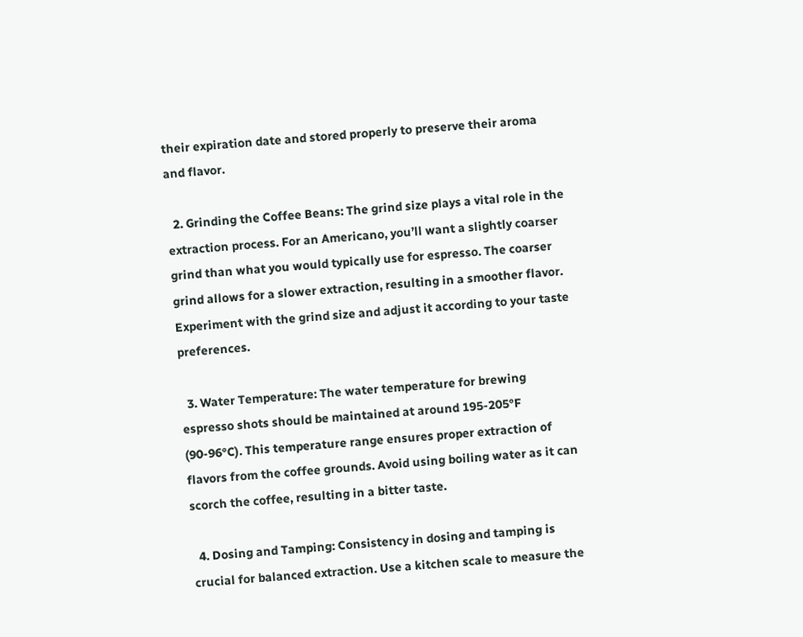their expiration date and stored properly to preserve their aroma and flavor.

  2. Grinding the Coffee Beans: The grind size plays a vital role in the extraction process. For an Americano, you’ll want a slightly coarser grind than what you would typically use for espresso. The coarser grind allows for a slower extraction, resulting in a smoother flavor. Experiment with the grind size and adjust it according to your taste preferences.

  3. Water Temperature: The water temperature for brewing espresso shots should be maintained at around 195-205°F (90-96°C). This temperature range ensures proper extraction of flavors from the coffee grounds. Avoid using boiling water as it can scorch the coffee, resulting in a bitter taste.

  4. Dosing and Tamping: Consistency in dosing and tamping is crucial for balanced extraction. Use a kitchen scale to measure the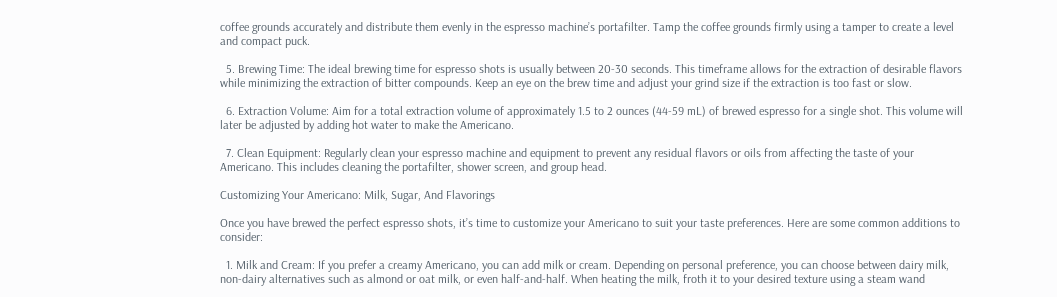coffee grounds accurately and distribute them evenly in the espresso machine’s portafilter. Tamp the coffee grounds firmly using a tamper to create a level and compact puck.

  5. Brewing Time: The ideal brewing time for espresso shots is usually between 20-30 seconds. This timeframe allows for the extraction of desirable flavors while minimizing the extraction of bitter compounds. Keep an eye on the brew time and adjust your grind size if the extraction is too fast or slow.

  6. Extraction Volume: Aim for a total extraction volume of approximately 1.5 to 2 ounces (44-59 mL) of brewed espresso for a single shot. This volume will later be adjusted by adding hot water to make the Americano.

  7. Clean Equipment: Regularly clean your espresso machine and equipment to prevent any residual flavors or oils from affecting the taste of your Americano. This includes cleaning the portafilter, shower screen, and group head.

Customizing Your Americano: Milk, Sugar, And Flavorings

Once you have brewed the perfect espresso shots, it’s time to customize your Americano to suit your taste preferences. Here are some common additions to consider:

  1. Milk and Cream: If you prefer a creamy Americano, you can add milk or cream. Depending on personal preference, you can choose between dairy milk, non-dairy alternatives such as almond or oat milk, or even half-and-half. When heating the milk, froth it to your desired texture using a steam wand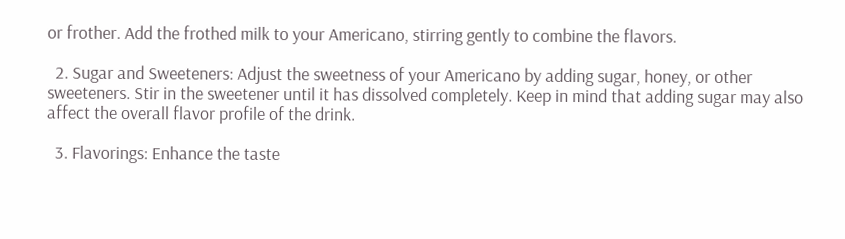or frother. Add the frothed milk to your Americano, stirring gently to combine the flavors.

  2. Sugar and Sweeteners: Adjust the sweetness of your Americano by adding sugar, honey, or other sweeteners. Stir in the sweetener until it has dissolved completely. Keep in mind that adding sugar may also affect the overall flavor profile of the drink.

  3. Flavorings: Enhance the taste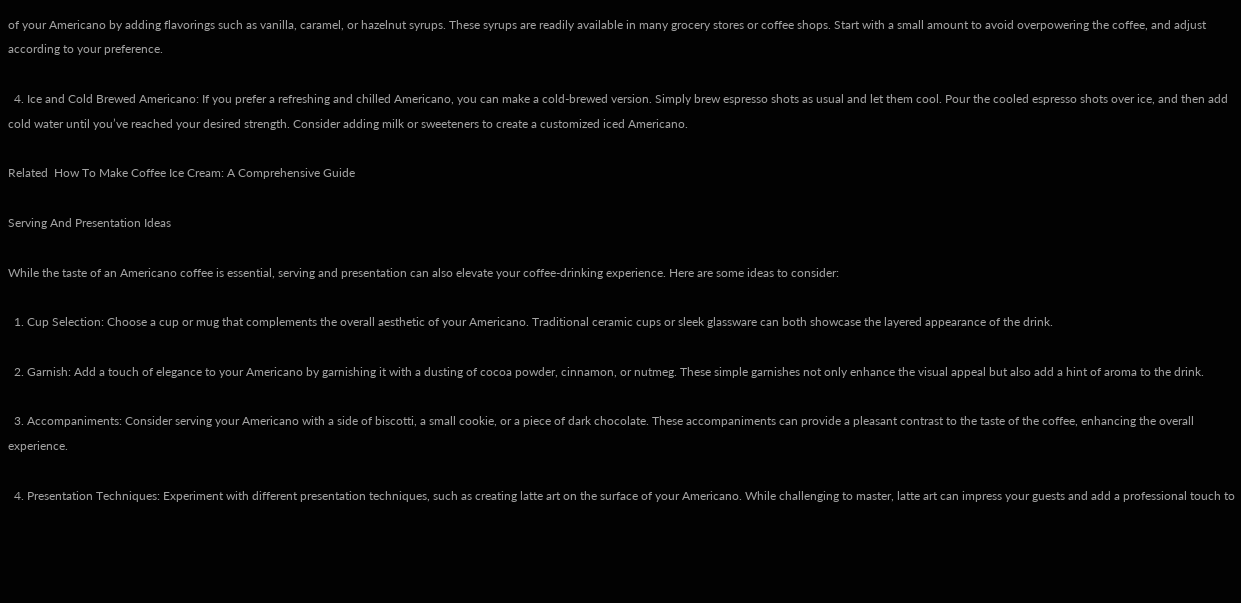of your Americano by adding flavorings such as vanilla, caramel, or hazelnut syrups. These syrups are readily available in many grocery stores or coffee shops. Start with a small amount to avoid overpowering the coffee, and adjust according to your preference.

  4. Ice and Cold Brewed Americano: If you prefer a refreshing and chilled Americano, you can make a cold-brewed version. Simply brew espresso shots as usual and let them cool. Pour the cooled espresso shots over ice, and then add cold water until you’ve reached your desired strength. Consider adding milk or sweeteners to create a customized iced Americano.

Related  How To Make Coffee Ice Cream: A Comprehensive Guide

Serving And Presentation Ideas

While the taste of an Americano coffee is essential, serving and presentation can also elevate your coffee-drinking experience. Here are some ideas to consider:

  1. Cup Selection: Choose a cup or mug that complements the overall aesthetic of your Americano. Traditional ceramic cups or sleek glassware can both showcase the layered appearance of the drink.

  2. Garnish: Add a touch of elegance to your Americano by garnishing it with a dusting of cocoa powder, cinnamon, or nutmeg. These simple garnishes not only enhance the visual appeal but also add a hint of aroma to the drink.

  3. Accompaniments: Consider serving your Americano with a side of biscotti, a small cookie, or a piece of dark chocolate. These accompaniments can provide a pleasant contrast to the taste of the coffee, enhancing the overall experience.

  4. Presentation Techniques: Experiment with different presentation techniques, such as creating latte art on the surface of your Americano. While challenging to master, latte art can impress your guests and add a professional touch to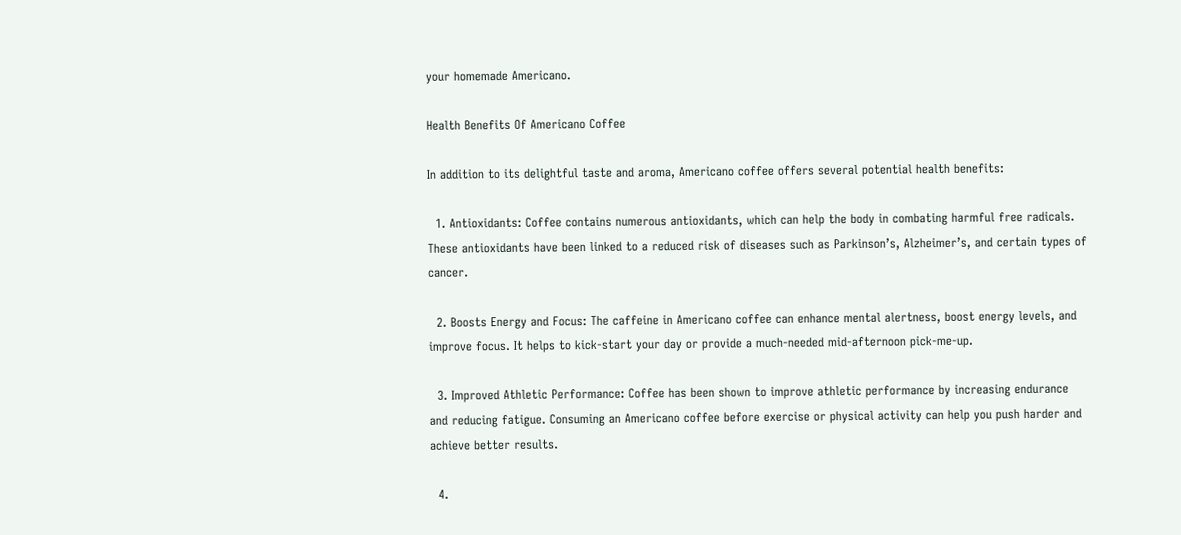your homemade Americano.

Health Benefits Of Americano Coffee

In addition to its delightful taste and aroma, Americano coffee offers several potential health benefits:

  1. Antioxidants: Coffee contains numerous antioxidants, which can help the body in combating harmful free radicals. These antioxidants have been linked to a reduced risk of diseases such as Parkinson’s, Alzheimer’s, and certain types of cancer.

  2. Boosts Energy and Focus: The caffeine in Americano coffee can enhance mental alertness, boost energy levels, and improve focus. It helps to kick-start your day or provide a much-needed mid-afternoon pick-me-up.

  3. Improved Athletic Performance: Coffee has been shown to improve athletic performance by increasing endurance and reducing fatigue. Consuming an Americano coffee before exercise or physical activity can help you push harder and achieve better results.

  4.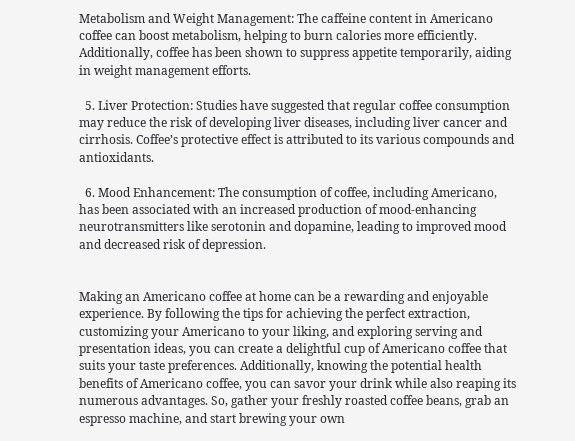Metabolism and Weight Management: The caffeine content in Americano coffee can boost metabolism, helping to burn calories more efficiently. Additionally, coffee has been shown to suppress appetite temporarily, aiding in weight management efforts.

  5. Liver Protection: Studies have suggested that regular coffee consumption may reduce the risk of developing liver diseases, including liver cancer and cirrhosis. Coffee’s protective effect is attributed to its various compounds and antioxidants.

  6. Mood Enhancement: The consumption of coffee, including Americano, has been associated with an increased production of mood-enhancing neurotransmitters like serotonin and dopamine, leading to improved mood and decreased risk of depression.


Making an Americano coffee at home can be a rewarding and enjoyable experience. By following the tips for achieving the perfect extraction, customizing your Americano to your liking, and exploring serving and presentation ideas, you can create a delightful cup of Americano coffee that suits your taste preferences. Additionally, knowing the potential health benefits of Americano coffee, you can savor your drink while also reaping its numerous advantages. So, gather your freshly roasted coffee beans, grab an espresso machine, and start brewing your own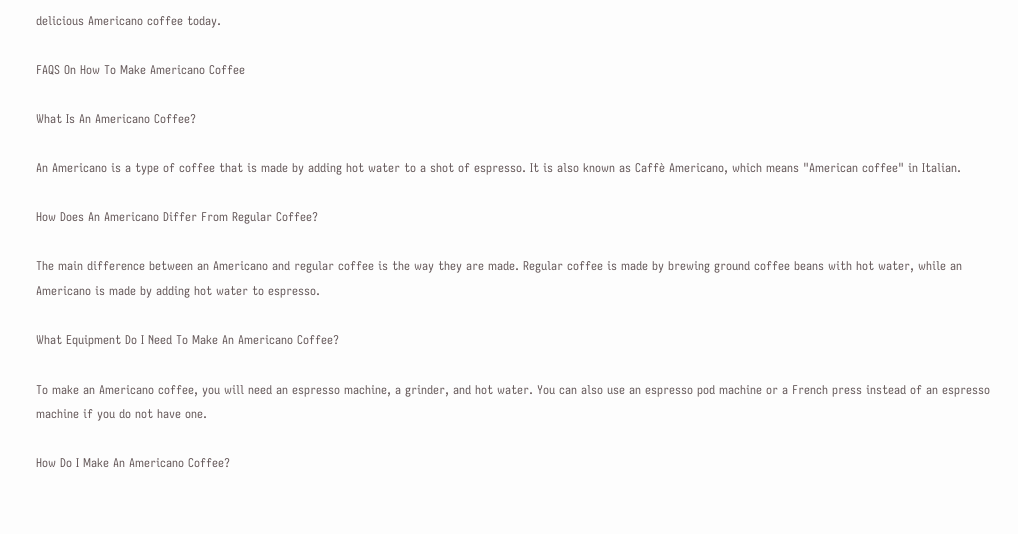delicious Americano coffee today.

FAQS On How To Make Americano Coffee

What Is An Americano Coffee?

An Americano is a type of coffee that is made by adding hot water to a shot of espresso. It is also known as Caffè Americano, which means "American coffee" in Italian.

How Does An Americano Differ From Regular Coffee?

The main difference between an Americano and regular coffee is the way they are made. Regular coffee is made by brewing ground coffee beans with hot water, while an Americano is made by adding hot water to espresso.

What Equipment Do I Need To Make An Americano Coffee?

To make an Americano coffee, you will need an espresso machine, a grinder, and hot water. You can also use an espresso pod machine or a French press instead of an espresso machine if you do not have one.

How Do I Make An Americano Coffee?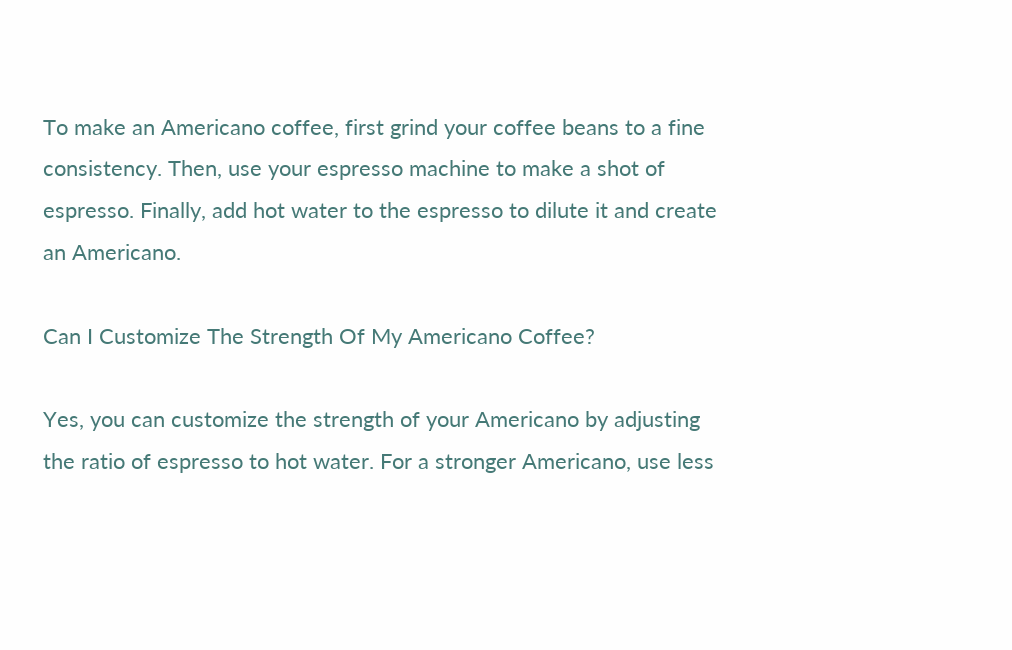To make an Americano coffee, first grind your coffee beans to a fine consistency. Then, use your espresso machine to make a shot of espresso. Finally, add hot water to the espresso to dilute it and create an Americano.

Can I Customize The Strength Of My Americano Coffee?

Yes, you can customize the strength of your Americano by adjusting the ratio of espresso to hot water. For a stronger Americano, use less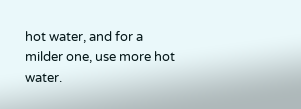hot water, and for a milder one, use more hot water.